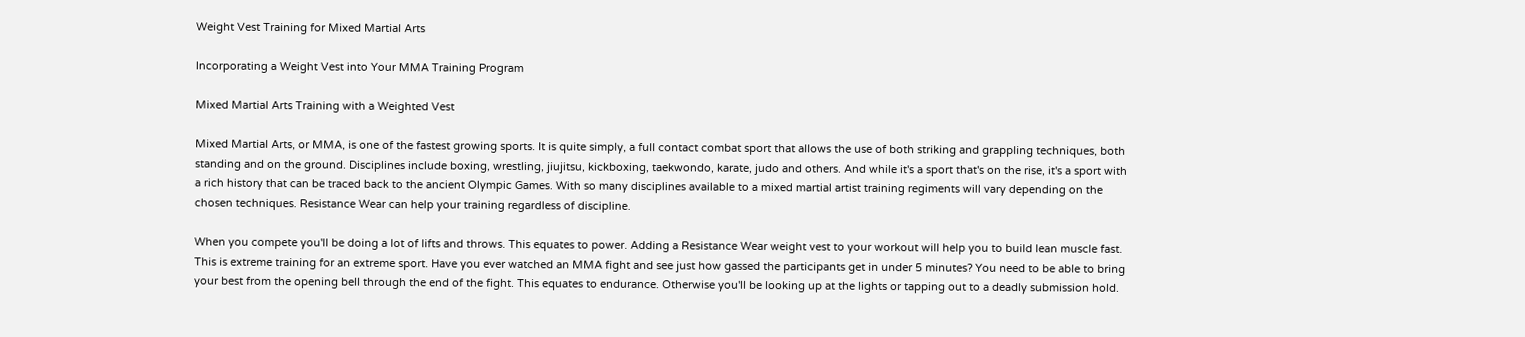Weight Vest Training for Mixed Martial Arts

Incorporating a Weight Vest into Your MMA Training Program

Mixed Martial Arts Training with a Weighted Vest

Mixed Martial Arts, or MMA, is one of the fastest growing sports. It is quite simply, a full contact combat sport that allows the use of both striking and grappling techniques, both standing and on the ground. Disciplines include boxing, wrestling, jiujitsu, kickboxing, taekwondo, karate, judo and others. And while it's a sport that's on the rise, it's a sport with a rich history that can be traced back to the ancient Olympic Games. With so many disciplines available to a mixed martial artist training regiments will vary depending on the chosen techniques. Resistance Wear can help your training regardless of discipline.

When you compete you'll be doing a lot of lifts and throws. This equates to power. Adding a Resistance Wear weight vest to your workout will help you to build lean muscle fast. This is extreme training for an extreme sport. Have you ever watched an MMA fight and see just how gassed the participants get in under 5 minutes? You need to be able to bring your best from the opening bell through the end of the fight. This equates to endurance. Otherwise you'll be looking up at the lights or tapping out to a deadly submission hold.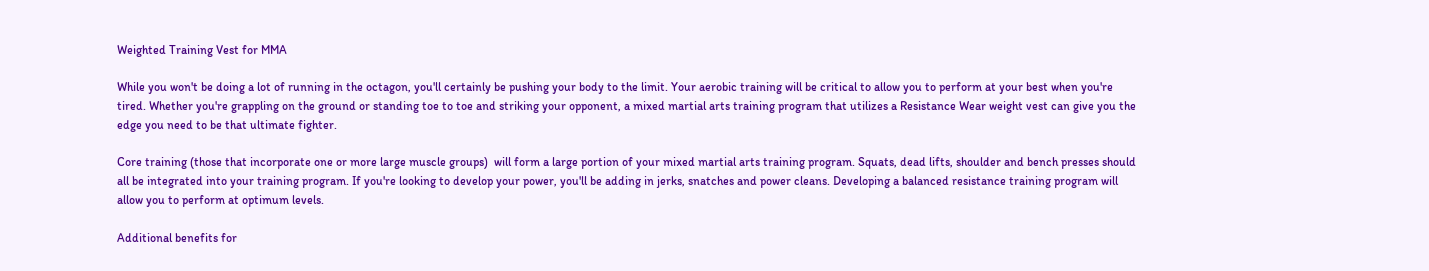Weighted Training Vest for MMA

While you won't be doing a lot of running in the octagon, you'll certainly be pushing your body to the limit. Your aerobic training will be critical to allow you to perform at your best when you're tired. Whether you're grappling on the ground or standing toe to toe and striking your opponent, a mixed martial arts training program that utilizes a Resistance Wear weight vest can give you the edge you need to be that ultimate fighter.

Core training (those that incorporate one or more large muscle groups)  will form a large portion of your mixed martial arts training program. Squats, dead lifts, shoulder and bench presses should all be integrated into your training program. If you're looking to develop your power, you'll be adding in jerks, snatches and power cleans. Developing a balanced resistance training program will allow you to perform at optimum levels.

Additional benefits for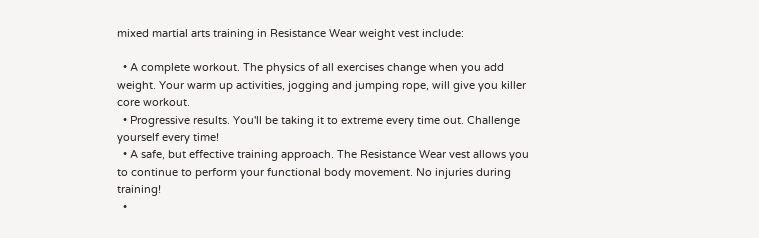mixed martial arts training in Resistance Wear weight vest include:

  • A complete workout. The physics of all exercises change when you add weight. Your warm up activities, jogging and jumping rope, will give you killer core workout.
  • Progressive results. You'll be taking it to extreme every time out. Challenge yourself every time!
  • A safe, but effective training approach. The Resistance Wear vest allows you to continue to perform your functional body movement. No injuries during training!
  •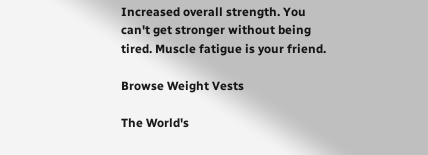Increased overall strength. You can't get stronger without being tired. Muscle fatigue is your friend.

Browse Weight Vests

The World's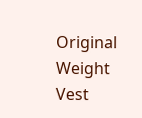Original Weight Vest